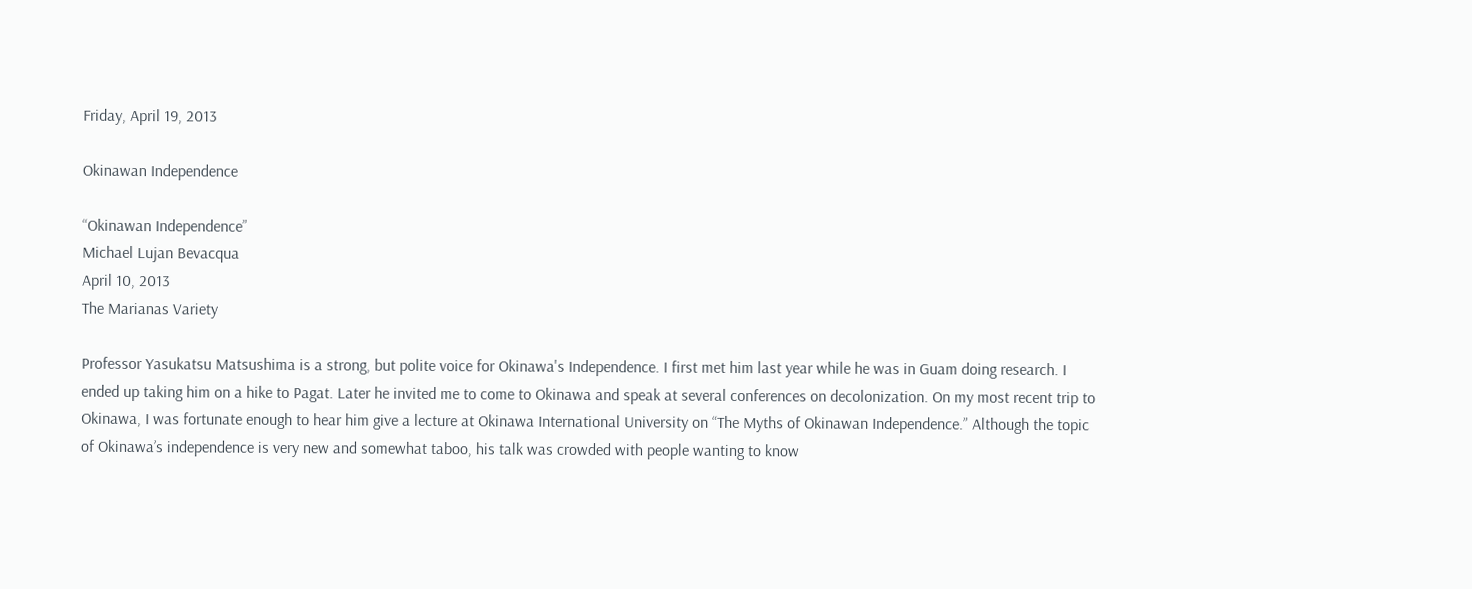Friday, April 19, 2013

Okinawan Independence

“Okinawan Independence”
Michael Lujan Bevacqua
April 10, 2013
The Marianas Variety

Professor Yasukatsu Matsushima is a strong, but polite voice for Okinawa's Independence. I first met him last year while he was in Guam doing research. I ended up taking him on a hike to Pagat. Later he invited me to come to Okinawa and speak at several conferences on decolonization. On my most recent trip to Okinawa, I was fortunate enough to hear him give a lecture at Okinawa International University on “The Myths of Okinawan Independence.” Although the topic of Okinawa’s independence is very new and somewhat taboo, his talk was crowded with people wanting to know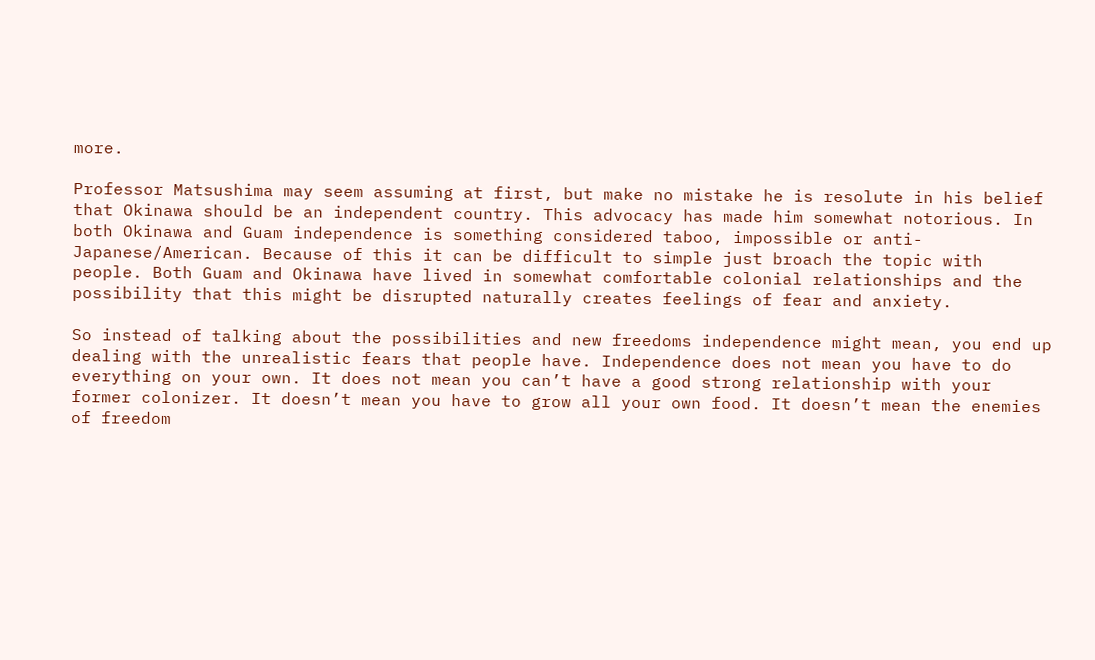more.

Professor Matsushima may seem assuming at first, but make no mistake he is resolute in his belief that Okinawa should be an independent country. This advocacy has made him somewhat notorious. In both Okinawa and Guam independence is something considered taboo, impossible or anti-Japanese/American. Because of this it can be difficult to simple just broach the topic with people. Both Guam and Okinawa have lived in somewhat comfortable colonial relationships and the possibility that this might be disrupted naturally creates feelings of fear and anxiety.

So instead of talking about the possibilities and new freedoms independence might mean, you end up dealing with the unrealistic fears that people have. Independence does not mean you have to do everything on your own. It does not mean you can’t have a good strong relationship with your former colonizer. It doesn’t mean you have to grow all your own food. It doesn’t mean the enemies of freedom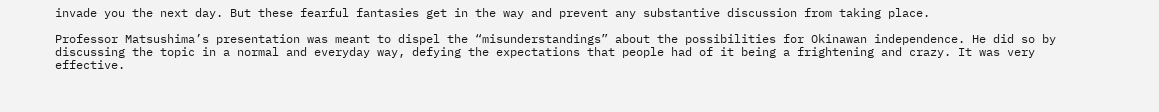invade you the next day. But these fearful fantasies get in the way and prevent any substantive discussion from taking place.

Professor Matsushima’s presentation was meant to dispel the “misunderstandings” about the possibilities for Okinawan independence. He did so by discussing the topic in a normal and everyday way, defying the expectations that people had of it being a frightening and crazy. It was very effective.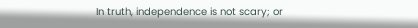In truth, independence is not scary; or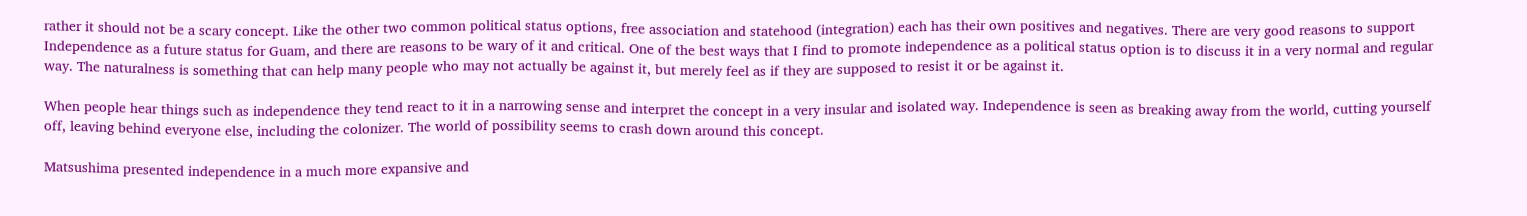rather it should not be a scary concept. Like the other two common political status options, free association and statehood (integration) each has their own positives and negatives. There are very good reasons to support Independence as a future status for Guam, and there are reasons to be wary of it and critical. One of the best ways that I find to promote independence as a political status option is to discuss it in a very normal and regular way. The naturalness is something that can help many people who may not actually be against it, but merely feel as if they are supposed to resist it or be against it.

When people hear things such as independence they tend react to it in a narrowing sense and interpret the concept in a very insular and isolated way. Independence is seen as breaking away from the world, cutting yourself off, leaving behind everyone else, including the colonizer. The world of possibility seems to crash down around this concept.

Matsushima presented independence in a much more expansive and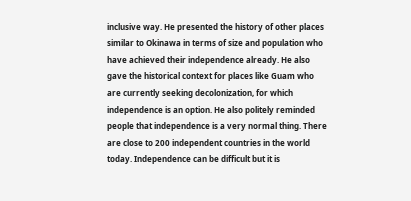inclusive way. He presented the history of other places similar to Okinawa in terms of size and population who have achieved their independence already. He also gave the historical context for places like Guam who are currently seeking decolonization, for which independence is an option. He also politely reminded people that independence is a very normal thing. There are close to 200 independent countries in the world today. Independence can be difficult but it is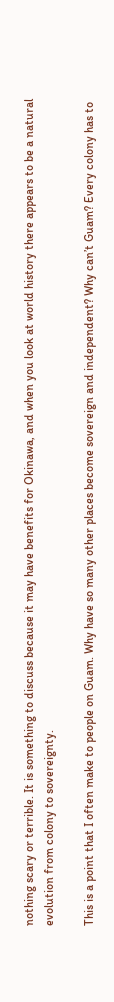nothing scary or terrible. It is something to discuss because it may have benefits for Okinawa, and when you look at world history there appears to be a natural evolution from colony to sovereignty.

This is a point that I often make to people on Guam. Why have so many other places become sovereign and independent? Why can’t Guam? Every colony has to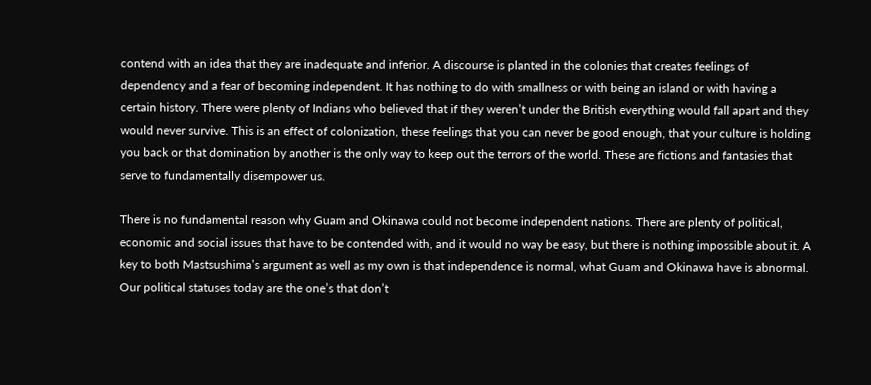contend with an idea that they are inadequate and inferior. A discourse is planted in the colonies that creates feelings of dependency and a fear of becoming independent. It has nothing to do with smallness or with being an island or with having a certain history. There were plenty of Indians who believed that if they weren’t under the British everything would fall apart and they would never survive. This is an effect of colonization, these feelings that you can never be good enough, that your culture is holding you back or that domination by another is the only way to keep out the terrors of the world. These are fictions and fantasies that serve to fundamentally disempower us.

There is no fundamental reason why Guam and Okinawa could not become independent nations. There are plenty of political, economic and social issues that have to be contended with, and it would no way be easy, but there is nothing impossible about it. A key to both Mastsushima’s argument as well as my own is that independence is normal, what Guam and Okinawa have is abnormal. Our political statuses today are the one’s that don’t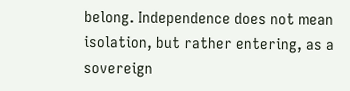belong. Independence does not mean isolation, but rather entering, as a sovereign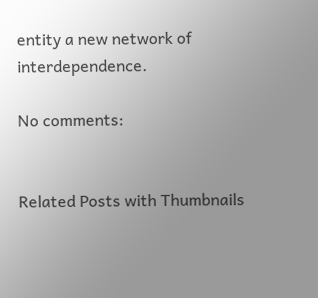entity a new network of interdependence.

No comments:


Related Posts with Thumbnails